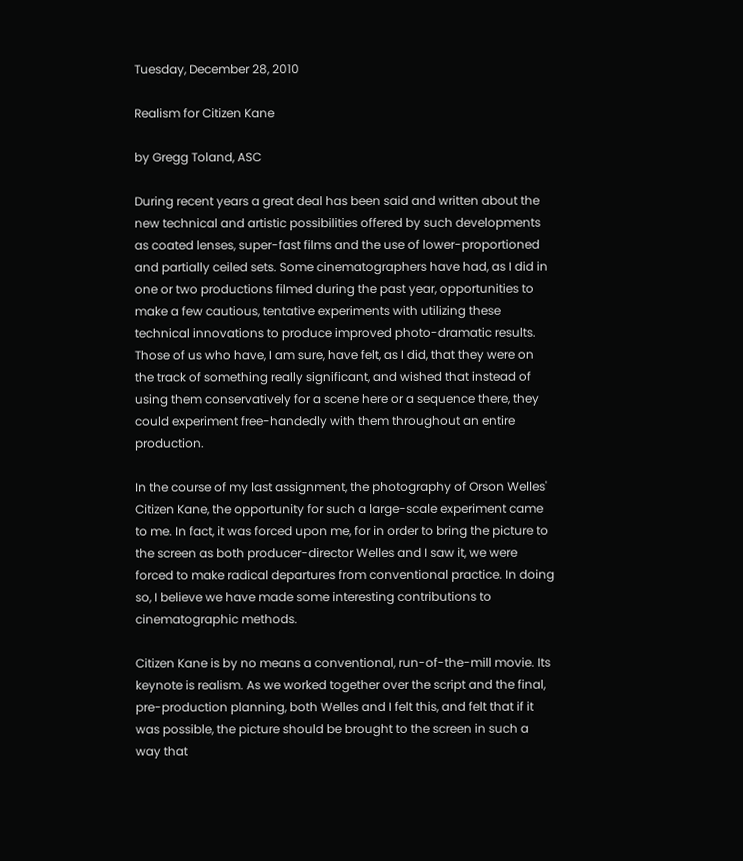Tuesday, December 28, 2010

Realism for Citizen Kane

by Gregg Toland, ASC

During recent years a great deal has been said and written about the new technical and artistic possibilities offered by such developments as coated lenses, super-fast films and the use of lower-proportioned and partially ceiled sets. Some cinematographers have had, as I did in one or two productions filmed during the past year, opportunities to make a few cautious, tentative experiments with utilizing these technical innovations to produce improved photo-dramatic results. Those of us who have, I am sure, have felt, as I did, that they were on the track of something really significant, and wished that instead of using them conservatively for a scene here or a sequence there, they could experiment free-handedly with them throughout an entire production.

In the course of my last assignment, the photography of Orson Welles' Citizen Kane, the opportunity for such a large-scale experiment came to me. In fact, it was forced upon me, for in order to bring the picture to the screen as both producer-director Welles and I saw it, we were forced to make radical departures from conventional practice. In doing so, I believe we have made some interesting contributions to cinematographic methods.

Citizen Kane is by no means a conventional, run-of-the-mill movie. Its keynote is realism. As we worked together over the script and the final, pre-production planning, both Welles and I felt this, and felt that if it was possible, the picture should be brought to the screen in such a way that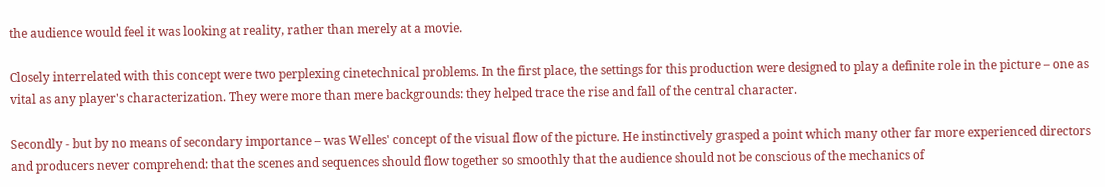the audience would feel it was looking at reality, rather than merely at a movie.

Closely interrelated with this concept were two perplexing cinetechnical problems. In the first place, the settings for this production were designed to play a definite role in the picture – one as vital as any player's characterization. They were more than mere backgrounds: they helped trace the rise and fall of the central character.

Secondly - but by no means of secondary importance – was Welles' concept of the visual flow of the picture. He instinctively grasped a point which many other far more experienced directors and producers never comprehend: that the scenes and sequences should flow together so smoothly that the audience should not be conscious of the mechanics of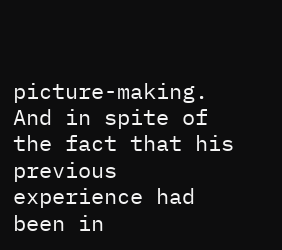picture-making. And in spite of the fact that his previous experience had been in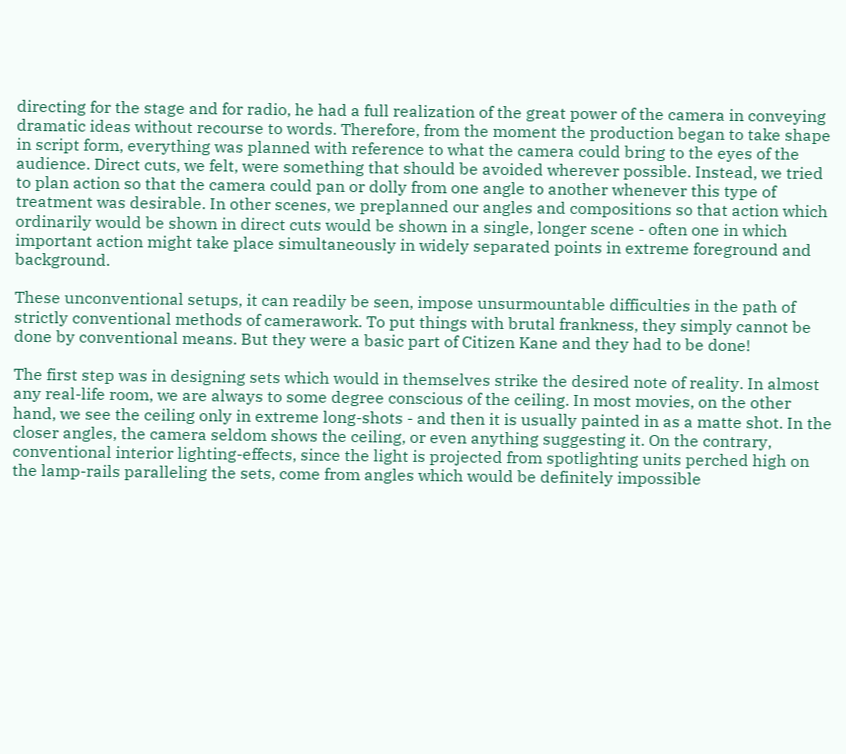directing for the stage and for radio, he had a full realization of the great power of the camera in conveying dramatic ideas without recourse to words. Therefore, from the moment the production began to take shape in script form, everything was planned with reference to what the camera could bring to the eyes of the audience. Direct cuts, we felt, were something that should be avoided wherever possible. Instead, we tried to plan action so that the camera could pan or dolly from one angle to another whenever this type of treatment was desirable. In other scenes, we preplanned our angles and compositions so that action which ordinarily would be shown in direct cuts would be shown in a single, longer scene - often one in which important action might take place simultaneously in widely separated points in extreme foreground and background.

These unconventional setups, it can readily be seen, impose unsurmountable difficulties in the path of strictly conventional methods of camerawork. To put things with brutal frankness, they simply cannot be done by conventional means. But they were a basic part of Citizen Kane and they had to be done!

The first step was in designing sets which would in themselves strike the desired note of reality. In almost any real-life room, we are always to some degree conscious of the ceiling. In most movies, on the other hand, we see the ceiling only in extreme long-shots - and then it is usually painted in as a matte shot. In the closer angles, the camera seldom shows the ceiling, or even anything suggesting it. On the contrary, conventional interior lighting-effects, since the light is projected from spotlighting units perched high on the lamp-rails paralleling the sets, come from angles which would be definitely impossible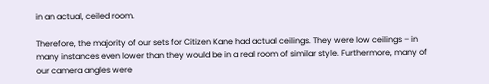in an actual, ceiled room.

Therefore, the majority of our sets for Citizen Kane had actual ceilings. They were low ceilings – in many instances even lower than they would be in a real room of similar style. Furthermore, many of our camera angles were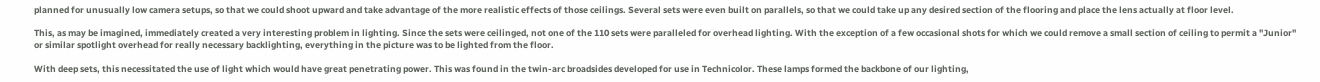planned for unusually low camera setups, so that we could shoot upward and take advantage of the more realistic effects of those ceilings. Several sets were even built on parallels, so that we could take up any desired section of the flooring and place the lens actually at floor level.

This, as may be imagined, immediately created a very interesting problem in lighting. Since the sets were ceilinged, not one of the 110 sets were paralleled for overhead lighting. With the exception of a few occasional shots for which we could remove a small section of ceiling to permit a "Junior" or similar spotlight overhead for really necessary backlighting, everything in the picture was to be lighted from the floor.

With deep sets, this necessitated the use of light which would have great penetrating power. This was found in the twin-arc broadsides developed for use in Technicolor. These lamps formed the backbone of our lighting,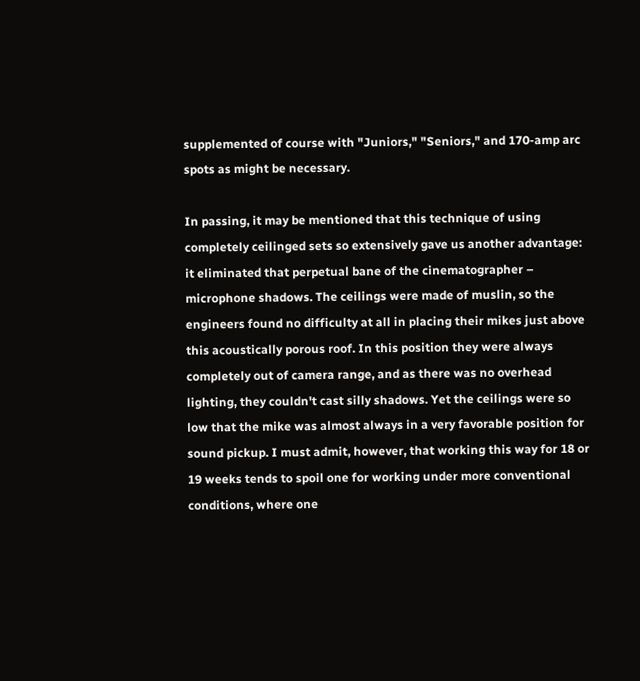supplemented of course with "Juniors," "Seniors," and 170-amp arc spots as might be necessary.

In passing, it may be mentioned that this technique of using completely ceilinged sets so extensively gave us another advantage: it eliminated that perpetual bane of the cinematographer – microphone shadows. The ceilings were made of muslin, so the engineers found no difficulty at all in placing their mikes just above this acoustically porous roof. In this position they were always completely out of camera range, and as there was no overhead lighting, they couldn't cast silly shadows. Yet the ceilings were so low that the mike was almost always in a very favorable position for sound pickup. I must admit, however, that working this way for 18 or 19 weeks tends to spoil one for working under more conventional conditions, where one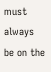must always be on the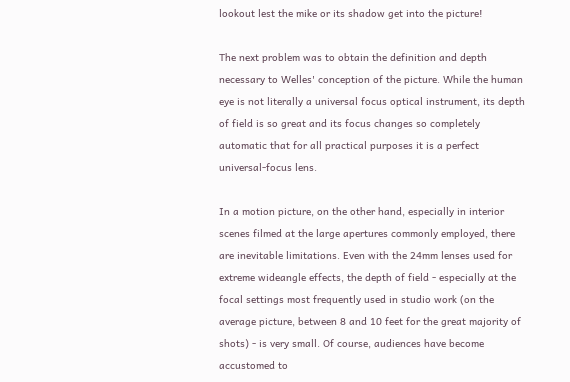lookout lest the mike or its shadow get into the picture!

The next problem was to obtain the definition and depth necessary to Welles' conception of the picture. While the human eye is not literally a universal focus optical instrument, its depth of field is so great and its focus changes so completely automatic that for all practical purposes it is a perfect universal-focus lens.

In a motion picture, on the other hand, especially in interior scenes filmed at the large apertures commonly employed, there are inevitable limitations. Even with the 24mm lenses used for extreme wideangle effects, the depth of field - especially at the focal settings most frequently used in studio work (on the average picture, between 8 and 10 feet for the great majority of shots) - is very small. Of course, audiences have become accustomed to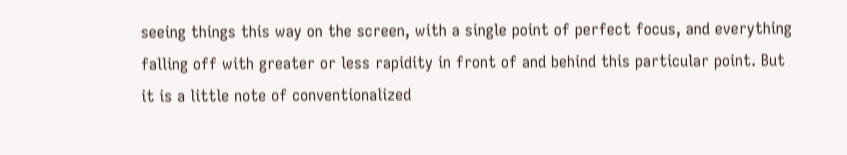seeing things this way on the screen, with a single point of perfect focus, and everything falling off with greater or less rapidity in front of and behind this particular point. But it is a little note of conventionalized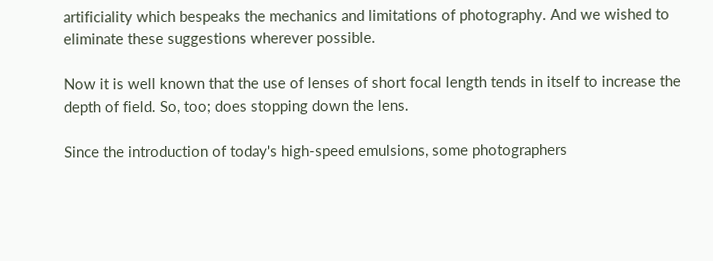artificiality which bespeaks the mechanics and limitations of photography. And we wished to eliminate these suggestions wherever possible.

Now it is well known that the use of lenses of short focal length tends in itself to increase the depth of field. So, too; does stopping down the lens.

Since the introduction of today's high-speed emulsions, some photographers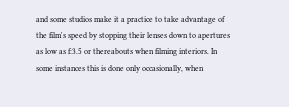and some studios make it a practice to take advantage of the film's speed by stopping their lenses down to apertures as low as f:3.5 or thereabouts when filming interiors. In some instances this is done only occasionally, when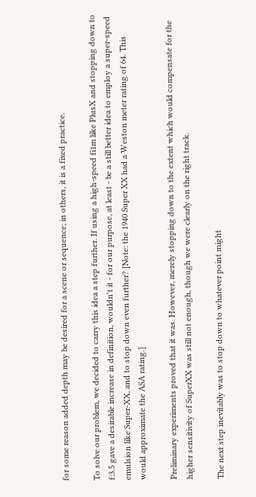for some reason added depth may be desired for a scene or sequence; in others, it is a fixed practice.

To solve our problem, we decided to carry this idea a step further. If using a high-speed fi1m like PlusX and stopping down to f:3.5 gave a desirable increase in definition, wouldn't it - for our purpose, at least - be a still better idea to employ a super-speed emulsion like Super-XX, and to stop down even further? [Note: the 1940 Super XX had a Weston meter rating of 64. This would approximate the ASA rating.]

Preliminary experiments proved that it was. However, merely stopping down to the extent which would compensate for the higher sensitivity of SuperXX was still not enough, though we were clearly on the right track.

The next step inevitably was to stop down to whatever point might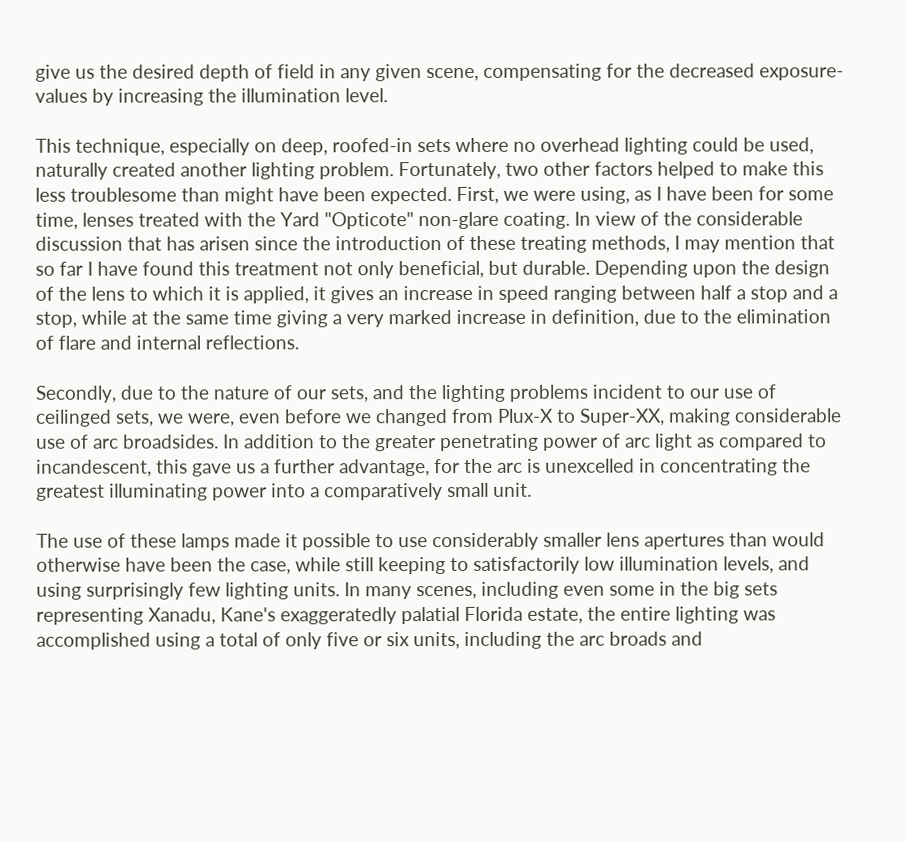give us the desired depth of field in any given scene, compensating for the decreased exposure-values by increasing the illumination level.

This technique, especially on deep, roofed-in sets where no overhead lighting could be used, naturally created another lighting problem. Fortunately, two other factors helped to make this less troublesome than might have been expected. First, we were using, as I have been for some time, lenses treated with the Yard "Opticote" non-glare coating. In view of the considerable discussion that has arisen since the introduction of these treating methods, I may mention that so far I have found this treatment not only beneficial, but durable. Depending upon the design of the lens to which it is applied, it gives an increase in speed ranging between half a stop and a stop, while at the same time giving a very marked increase in definition, due to the elimination of flare and internal reflections.

Secondly, due to the nature of our sets, and the lighting problems incident to our use of ceilinged sets, we were, even before we changed from Plux-X to Super-XX, making considerable use of arc broadsides. In addition to the greater penetrating power of arc light as compared to incandescent, this gave us a further advantage, for the arc is unexcelled in concentrating the greatest illuminating power into a comparatively small unit.

The use of these lamps made it possible to use considerably smaller lens apertures than would otherwise have been the case, while still keeping to satisfactorily low illumination levels, and using surprisingly few lighting units. In many scenes, including even some in the big sets representing Xanadu, Kane's exaggeratedly palatial Florida estate, the entire lighting was accomplished using a total of only five or six units, including the arc broads and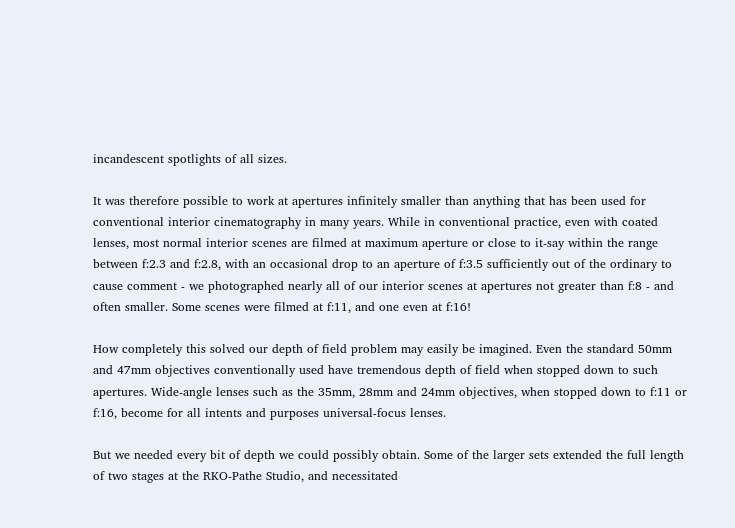incandescent spotlights of all sizes.

It was therefore possible to work at apertures infinitely smaller than anything that has been used for conventional interior cinematography in many years. While in conventional practice, even with coated lenses, most normal interior scenes are filmed at maximum aperture or close to it-say within the range between f:2.3 and f:2.8, with an occasional drop to an aperture of f:3.5 sufficiently out of the ordinary to cause comment - we photographed nearly all of our interior scenes at apertures not greater than f:8 - and often smaller. Some scenes were filmed at f:11, and one even at f:16!

How completely this solved our depth of field problem may easily be imagined. Even the standard 50mm and 47mm objectives conventionally used have tremendous depth of field when stopped down to such apertures. Wide-angle lenses such as the 35mm, 28mm and 24mm objectives, when stopped down to f:11 or f:16, become for all intents and purposes universal-focus lenses.

But we needed every bit of depth we could possibly obtain. Some of the larger sets extended the full length of two stages at the RKO-Pathe Studio, and necessitated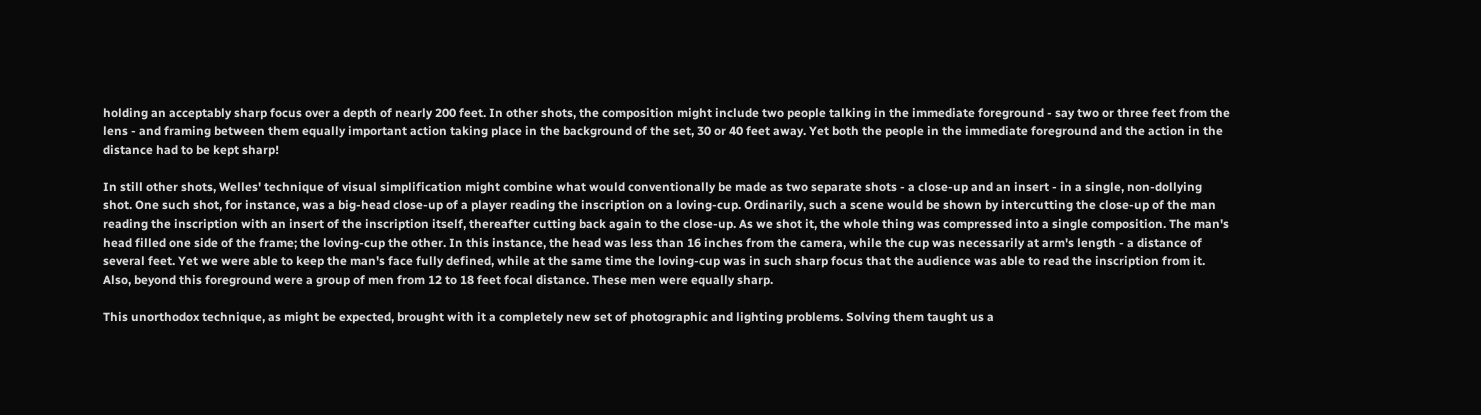holding an acceptably sharp focus over a depth of nearly 200 feet. In other shots, the composition might include two people talking in the immediate foreground - say two or three feet from the lens - and framing between them equally important action taking place in the background of the set, 30 or 40 feet away. Yet both the people in the immediate foreground and the action in the distance had to be kept sharp!

In still other shots, Welles' technique of visual simplification might combine what would conventionally be made as two separate shots - a close-up and an insert - in a single, non-dollying shot. One such shot, for instance, was a big-head close-up of a player reading the inscription on a loving-cup. Ordinarily, such a scene would be shown by intercutting the close-up of the man reading the inscription with an insert of the inscription itself, thereafter cutting back again to the close-up. As we shot it, the whole thing was compressed into a single composition. The man's head filled one side of the frame; the loving-cup the other. In this instance, the head was less than 16 inches from the camera, while the cup was necessarily at arm's length - a distance of several feet. Yet we were able to keep the man's face fully defined, while at the same time the loving-cup was in such sharp focus that the audience was able to read the inscription from it. Also, beyond this foreground were a group of men from 12 to 18 feet focal distance. These men were equally sharp.

This unorthodox technique, as might be expected, brought with it a completely new set of photographic and lighting problems. Solving them taught us a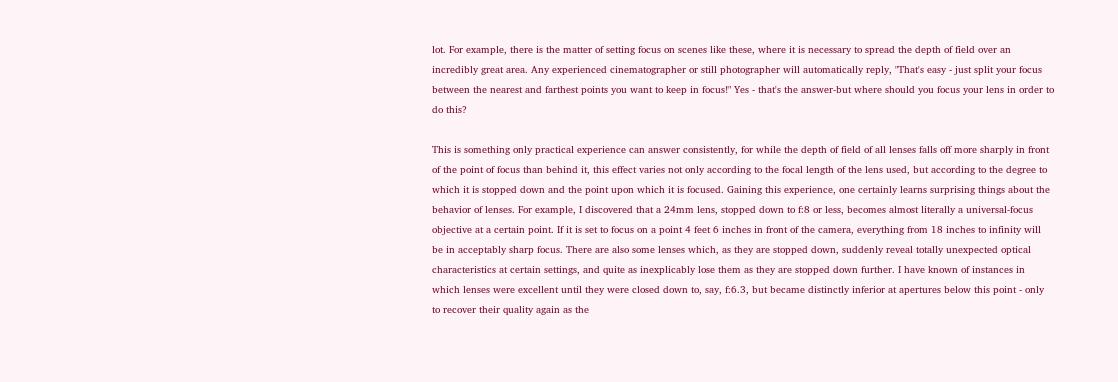lot. For example, there is the matter of setting focus on scenes like these, where it is necessary to spread the depth of field over an incredibly great area. Any experienced cinematographer or still photographer will automatically reply, "That's easy - just split your focus between the nearest and farthest points you want to keep in focus!" Yes - that's the answer-but where should you focus your lens in order to do this?

This is something only practical experience can answer consistently, for while the depth of field of all lenses falls off more sharply in front of the point of focus than behind it, this effect varies not only according to the focal length of the lens used, but according to the degree to which it is stopped down and the point upon which it is focused. Gaining this experience, one certainly learns surprising things about the behavior of lenses. For example, I discovered that a 24mm lens, stopped down to f:8 or less, becomes almost literally a universal-focus objective at a certain point. If it is set to focus on a point 4 feet 6 inches in front of the camera, everything from 18 inches to infinity will be in acceptably sharp focus. There are also some lenses which, as they are stopped down, suddenly reveal totally unexpected optical characteristics at certain settings, and quite as inexplicably lose them as they are stopped down further. I have known of instances in which lenses were excellent until they were closed down to, say, f:6.3, but became distinctly inferior at apertures below this point - only to recover their quality again as the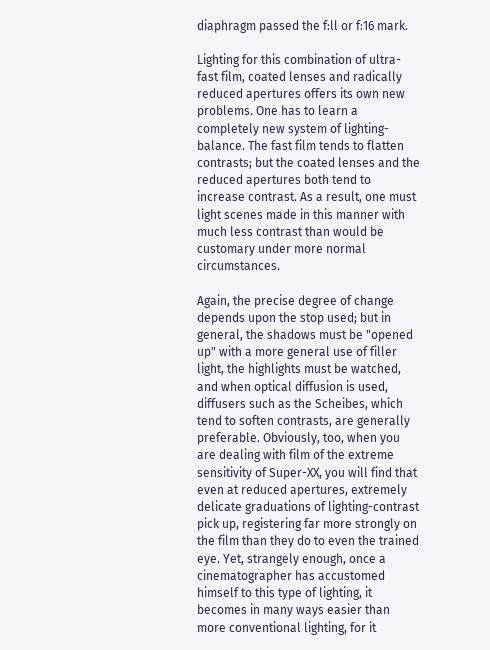diaphragm passed the f:ll or f:16 mark.

Lighting for this combination of ultra-fast film, coated lenses and radically reduced apertures offers its own new problems. One has to learn a completely new system of lighting-balance. The fast film tends to flatten contrasts; but the coated lenses and the reduced apertures both tend to increase contrast. As a result, one must light scenes made in this manner with much less contrast than would be customary under more normal circumstances.

Again, the precise degree of change depends upon the stop used; but in general, the shadows must be "opened up" with a more general use of filler light, the highlights must be watched, and when optical diffusion is used, diffusers such as the Scheibes, which tend to soften contrasts, are generally preferable. Obviously, too, when you are dealing with film of the extreme sensitivity of Super-XX, you will find that even at reduced apertures, extremely delicate graduations of lighting-contrast pick up, registering far more strongly on the film than they do to even the trained eye. Yet, strangely enough, once a cinematographer has accustomed himself to this type of lighting, it becomes in many ways easier than more conventional lighting, for it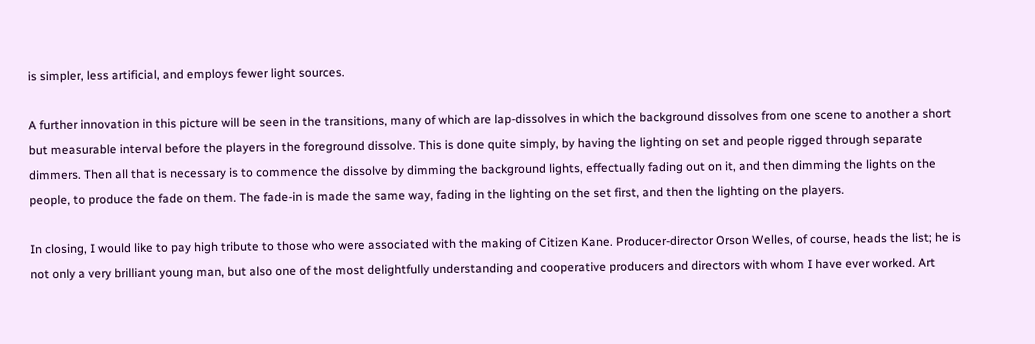is simpler, less artificial, and employs fewer light sources.

A further innovation in this picture will be seen in the transitions, many of which are lap-dissolves in which the background dissolves from one scene to another a short but measurable interval before the players in the foreground dissolve. This is done quite simply, by having the lighting on set and people rigged through separate dimmers. Then all that is necessary is to commence the dissolve by dimming the background lights, effectually fading out on it, and then dimming the lights on the people, to produce the fade on them. The fade-in is made the same way, fading in the lighting on the set first, and then the lighting on the players.

In closing, I would like to pay high tribute to those who were associated with the making of Citizen Kane. Producer-director Orson Welles, of course, heads the list; he is not only a very brilliant young man, but also one of the most delightfully understanding and cooperative producers and directors with whom I have ever worked. Art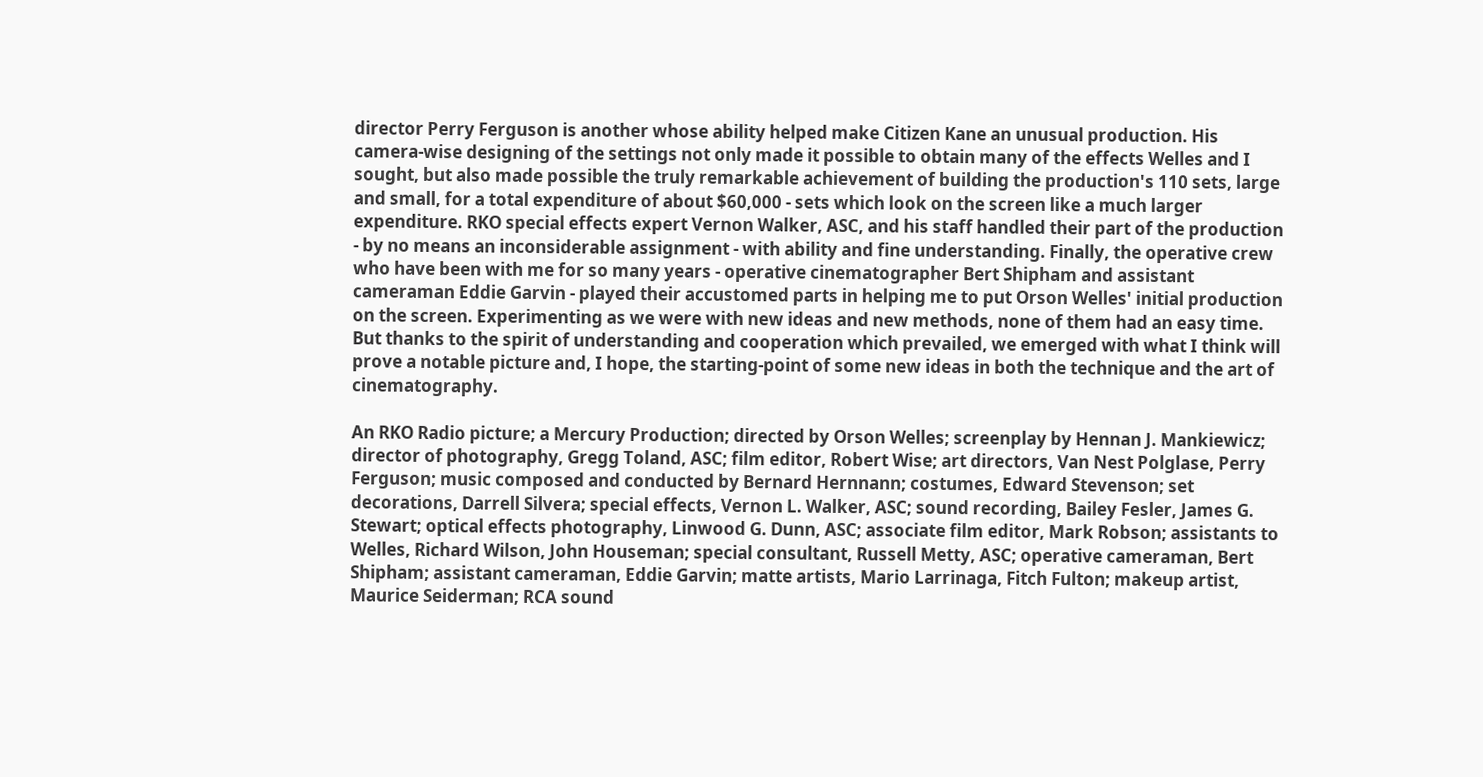director Perry Ferguson is another whose ability helped make Citizen Kane an unusual production. His camera-wise designing of the settings not only made it possible to obtain many of the effects Welles and I sought, but also made possible the truly remarkable achievement of building the production's 110 sets, large and small, for a total expenditure of about $60,000 - sets which look on the screen like a much larger expenditure. RKO special effects expert Vernon Walker, ASC, and his staff handled their part of the production - by no means an inconsiderable assignment - with ability and fine understanding. Finally, the operative crew who have been with me for so many years - operative cinematographer Bert Shipham and assistant cameraman Eddie Garvin - played their accustomed parts in helping me to put Orson Welles' initial production on the screen. Experimenting as we were with new ideas and new methods, none of them had an easy time. But thanks to the spirit of understanding and cooperation which prevailed, we emerged with what I think will prove a notable picture and, I hope, the starting-point of some new ideas in both the technique and the art of cinematography.

An RKO Radio picture; a Mercury Production; directed by Orson Welles; screenplay by Hennan J. Mankiewicz; director of photography, Gregg Toland, ASC; film editor, Robert Wise; art directors, Van Nest Polglase, Perry Ferguson; music composed and conducted by Bernard Hernnann; costumes, Edward Stevenson; set decorations, Darrell Silvera; special effects, Vernon L. Walker, ASC; sound recording, Bailey Fesler, James G. Stewart; optical effects photography, Linwood G. Dunn, ASC; associate film editor, Mark Robson; assistants to Welles, Richard Wilson, John Houseman; special consultant, Russell Metty, ASC; operative cameraman, Bert Shipham; assistant cameraman, Eddie Garvin; matte artists, Mario Larrinaga, Fitch Fulton; makeup artist, Maurice Seiderman; RCA sound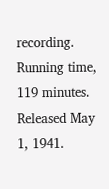recording. Running time, 119 minutes. Released May 1, 1941.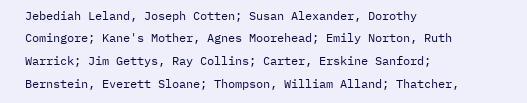Jebediah Leland, Joseph Cotten; Susan Alexander, Dorothy Comingore; Kane's Mother, Agnes Moorehead; Emily Norton, Ruth Warrick; Jim Gettys, Ray Collins; Carter, Erskine Sanford; Bernstein, Everett Sloane; Thompson, William Alland; Thatcher,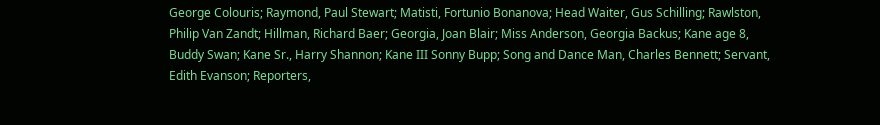George Colouris; Raymond, Paul Stewart; Matisti, Fortunio Bonanova; Head Waiter, Gus Schilling; Rawlston, Philip Van Zandt; Hillman, Richard Baer; Georgia, Joan Blair; Miss Anderson, Georgia Backus; Kane age 8, Buddy Swan; Kane Sr., Harry Shannon; Kane III Sonny Bupp; Song and Dance Man, Charles Bennett; Servant, Edith Evanson; Reporters,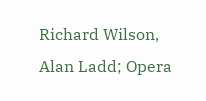Richard Wilson, Alan Ladd; Opera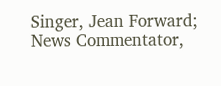Singer, Jean Forward; News Commentator,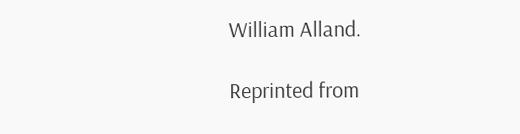William Alland.

Reprinted from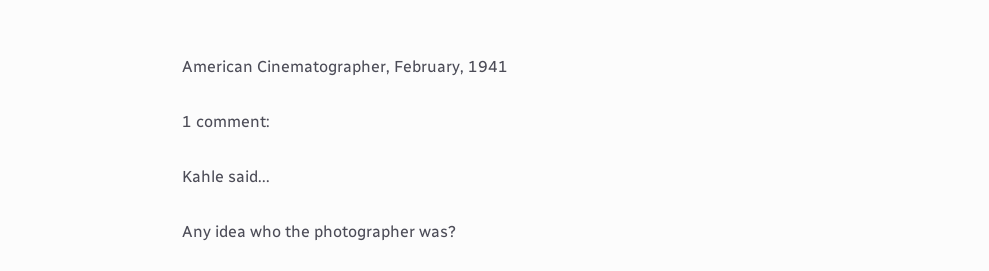American Cinematographer, February, 1941

1 comment:

Kahle said...

Any idea who the photographer was?